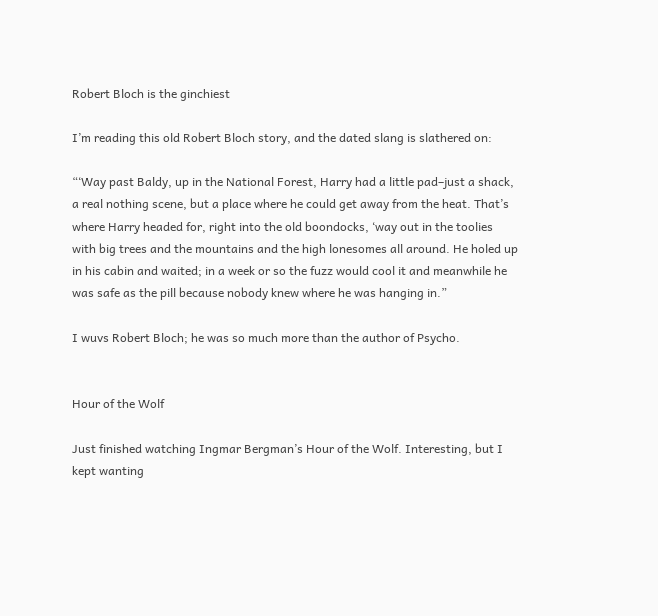Robert Bloch is the ginchiest

I’m reading this old Robert Bloch story, and the dated slang is slathered on:

“‘Way past Baldy, up in the National Forest, Harry had a little pad–just a shack, a real nothing scene, but a place where he could get away from the heat. That’s where Harry headed for, right into the old boondocks, ‘way out in the toolies with big trees and the mountains and the high lonesomes all around. He holed up in his cabin and waited; in a week or so the fuzz would cool it and meanwhile he was safe as the pill because nobody knew where he was hanging in.”

I wuvs Robert Bloch; he was so much more than the author of Psycho.


Hour of the Wolf

Just finished watching Ingmar Bergman’s Hour of the Wolf. Interesting, but I kept wanting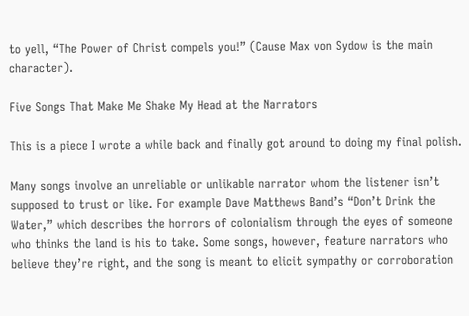to yell, “The Power of Christ compels you!” (Cause Max von Sydow is the main character).

Five Songs That Make Me Shake My Head at the Narrators

This is a piece I wrote a while back and finally got around to doing my final polish.

Many songs involve an unreliable or unlikable narrator whom the listener isn’t supposed to trust or like. For example Dave Matthews Band’s “Don’t Drink the Water,” which describes the horrors of colonialism through the eyes of someone who thinks the land is his to take. Some songs, however, feature narrators who believe they’re right, and the song is meant to elicit sympathy or corroboration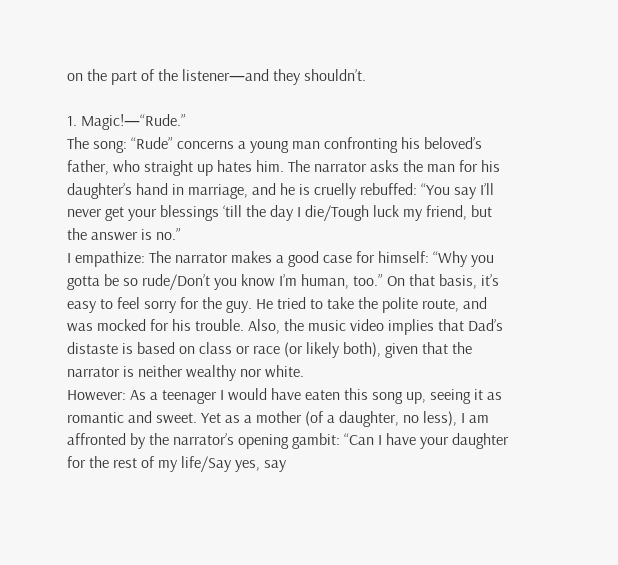on the part of the listener—and they shouldn’t.

1. Magic!—“Rude.”
The song: “Rude” concerns a young man confronting his beloved’s father, who straight up hates him. The narrator asks the man for his daughter’s hand in marriage, and he is cruelly rebuffed: “You say I’ll never get your blessings ‘till the day I die/Tough luck my friend, but the answer is no.”
I empathize: The narrator makes a good case for himself: “Why you gotta be so rude/Don’t you know I’m human, too.” On that basis, it’s easy to feel sorry for the guy. He tried to take the polite route, and was mocked for his trouble. Also, the music video implies that Dad’s distaste is based on class or race (or likely both), given that the narrator is neither wealthy nor white.
However: As a teenager I would have eaten this song up, seeing it as romantic and sweet. Yet as a mother (of a daughter, no less), I am affronted by the narrator’s opening gambit: “Can I have your daughter for the rest of my life/Say yes, say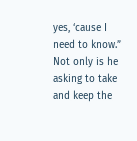yes, ‘cause I need to know.” Not only is he asking to take and keep the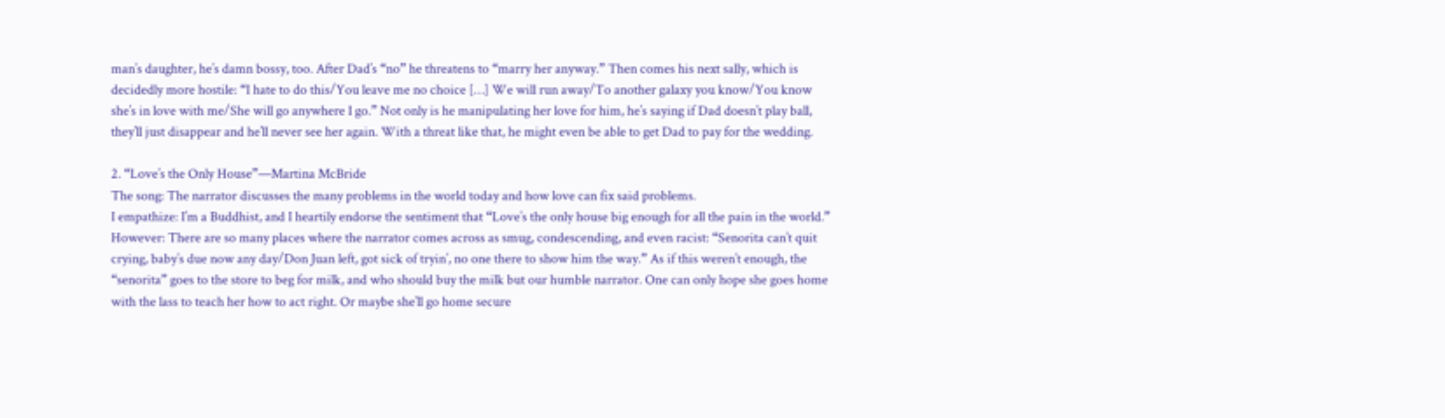man’s daughter, he’s damn bossy, too. After Dad’s “no” he threatens to “marry her anyway.” Then comes his next sally, which is decidedly more hostile: “I hate to do this/You leave me no choice […] We will run away/To another galaxy you know/You know she’s in love with me/She will go anywhere I go.” Not only is he manipulating her love for him, he’s saying if Dad doesn’t play ball, they’ll just disappear and he’ll never see her again. With a threat like that, he might even be able to get Dad to pay for the wedding.

2. “Love’s the Only House”—Martina McBride
The song: The narrator discusses the many problems in the world today and how love can fix said problems.
I empathize: I’m a Buddhist, and I heartily endorse the sentiment that “Love’s the only house big enough for all the pain in the world.”
However: There are so many places where the narrator comes across as smug, condescending, and even racist: “Senorita can’t quit crying, baby’s due now any day/Don Juan left, got sick of tryin’, no one there to show him the way.” As if this weren’t enough, the “senorita” goes to the store to beg for milk, and who should buy the milk but our humble narrator. One can only hope she goes home with the lass to teach her how to act right. Or maybe she’ll go home secure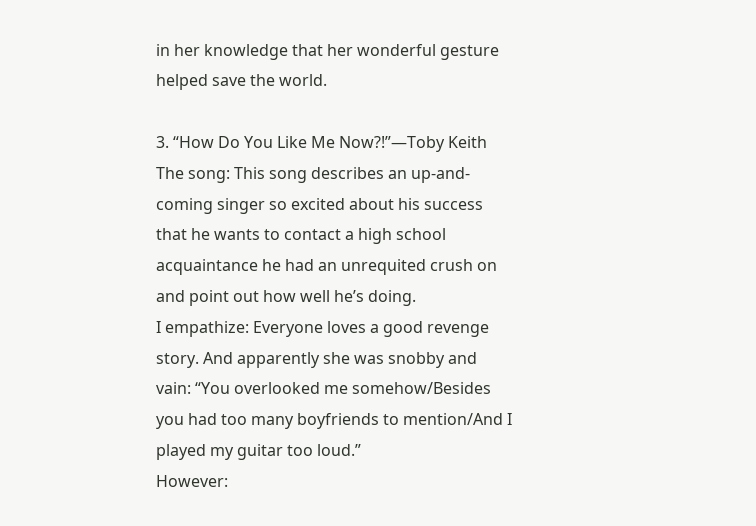in her knowledge that her wonderful gesture helped save the world.

3. “How Do You Like Me Now?!”—Toby Keith
The song: This song describes an up-and-coming singer so excited about his success that he wants to contact a high school acquaintance he had an unrequited crush on and point out how well he’s doing.
I empathize: Everyone loves a good revenge story. And apparently she was snobby and vain: “You overlooked me somehow/Besides you had too many boyfriends to mention/And I played my guitar too loud.”
However: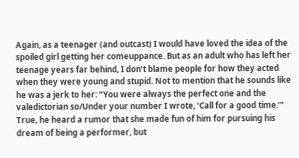Again, as a teenager (and outcast) I would have loved the idea of the spoiled girl getting her comeuppance. But as an adult who has left her teenage years far behind, I don’t blame people for how they acted when they were young and stupid. Not to mention that he sounds like he was a jerk to her: “You were always the perfect one and the valedictorian so/Under your number I wrote, ‘Call for a good time.’” True, he heard a rumor that she made fun of him for pursuing his dream of being a performer, but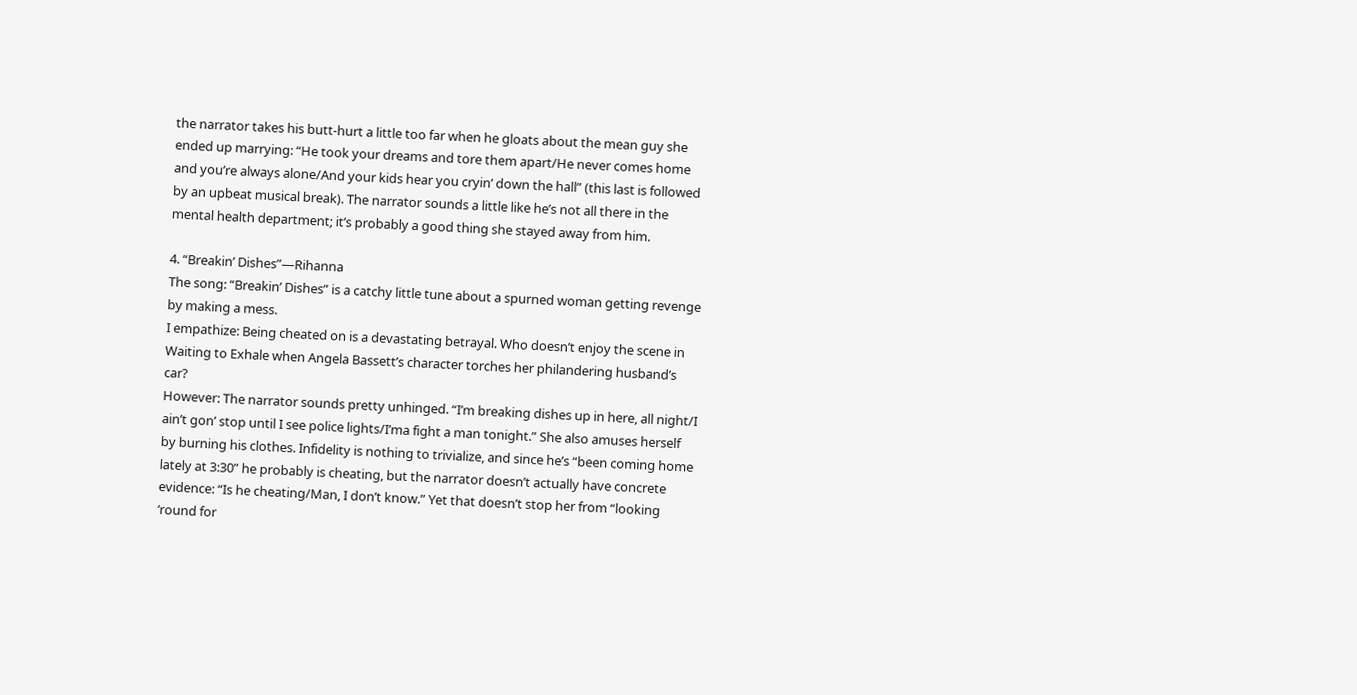the narrator takes his butt-hurt a little too far when he gloats about the mean guy she ended up marrying: “He took your dreams and tore them apart/He never comes home and you’re always alone/And your kids hear you cryin’ down the hall” (this last is followed by an upbeat musical break). The narrator sounds a little like he’s not all there in the mental health department; it’s probably a good thing she stayed away from him.

4. “Breakin’ Dishes”—Rihanna
The song: “Breakin’ Dishes” is a catchy little tune about a spurned woman getting revenge by making a mess.
I empathize: Being cheated on is a devastating betrayal. Who doesn’t enjoy the scene in Waiting to Exhale when Angela Bassett’s character torches her philandering husband’s car?
However: The narrator sounds pretty unhinged. “I’m breaking dishes up in here, all night/I ain’t gon’ stop until I see police lights/I’ma fight a man tonight.” She also amuses herself by burning his clothes. Infidelity is nothing to trivialize, and since he’s “been coming home lately at 3:30” he probably is cheating, but the narrator doesn’t actually have concrete evidence: “Is he cheating/Man, I don’t know.” Yet that doesn’t stop her from “looking ‘round for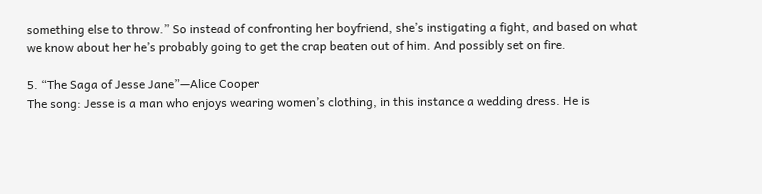something else to throw.” So instead of confronting her boyfriend, she’s instigating a fight, and based on what we know about her he’s probably going to get the crap beaten out of him. And possibly set on fire.

5. “The Saga of Jesse Jane”—Alice Cooper
The song: Jesse is a man who enjoys wearing women’s clothing, in this instance a wedding dress. He is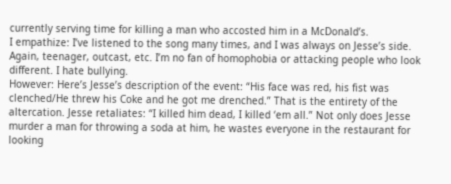currently serving time for killing a man who accosted him in a McDonald’s.
I empathize: I’ve listened to the song many times, and I was always on Jesse’s side. Again, teenager, outcast, etc. I’m no fan of homophobia or attacking people who look different. I hate bullying.
However: Here’s Jesse’s description of the event: “His face was red, his fist was clenched/He threw his Coke and he got me drenched.” That is the entirety of the altercation. Jesse retaliates: “I killed him dead, I killed ‘em all.” Not only does Jesse murder a man for throwing a soda at him, he wastes everyone in the restaurant for looking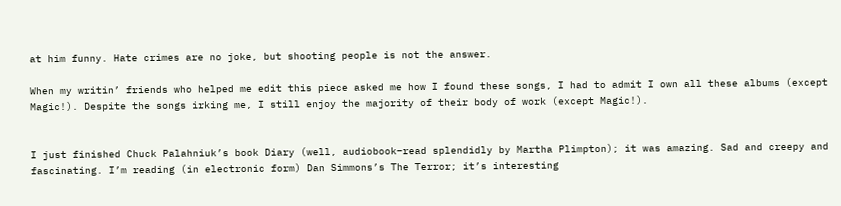at him funny. Hate crimes are no joke, but shooting people is not the answer.

When my writin’ friends who helped me edit this piece asked me how I found these songs, I had to admit I own all these albums (except Magic!). Despite the songs irking me, I still enjoy the majority of their body of work (except Magic!).


I just finished Chuck Palahniuk’s book Diary (well, audiobook–read splendidly by Martha Plimpton); it was amazing. Sad and creepy and fascinating. I’m reading (in electronic form) Dan Simmons’s The Terror; it’s interesting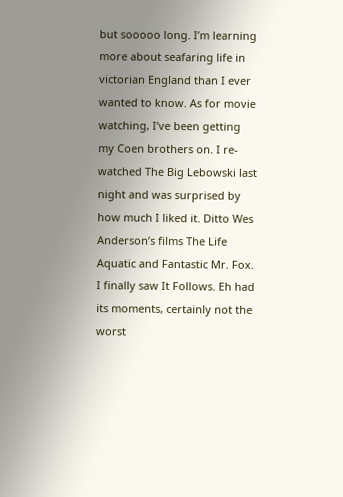but sooooo long. I’m learning more about seafaring life in victorian England than I ever wanted to know. As for movie watching, I’ve been getting my Coen brothers on. I re-watched The Big Lebowski last night and was surprised by how much I liked it. Ditto Wes Anderson’s films The Life Aquatic and Fantastic Mr. Fox. I finally saw It Follows. Eh had its moments, certainly not the worst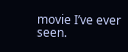movie I’ve ever seen.